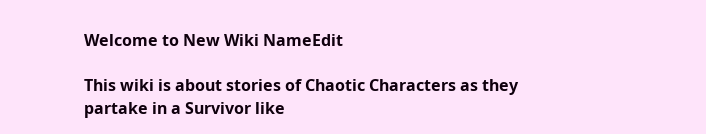Welcome to New Wiki NameEdit

This wiki is about stories of Chaotic Characters as they partake in a Survivor like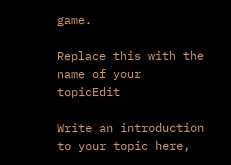game.

Replace this with the name of your topicEdit

Write an introduction to your topic here,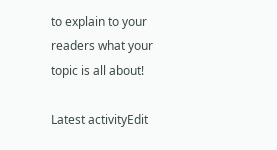to explain to your readers what your topic is all about!

Latest activityEdit